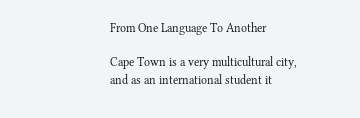From One Language To Another

Cape Town is a very multicultural city, and as an international student it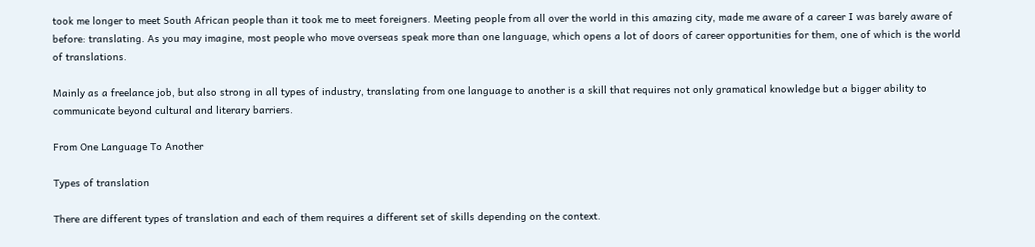took me longer to meet South African people than it took me to meet foreigners. Meeting people from all over the world in this amazing city, made me aware of a career I was barely aware of before: translating. As you may imagine, most people who move overseas speak more than one language, which opens a lot of doors of career opportunities for them, one of which is the world of translations.

Mainly as a freelance job, but also strong in all types of industry, translating from one language to another is a skill that requires not only gramatical knowledge but a bigger ability to communicate beyond cultural and literary barriers.

From One Language To Another

Types of translation

There are different types of translation and each of them requires a different set of skills depending on the context.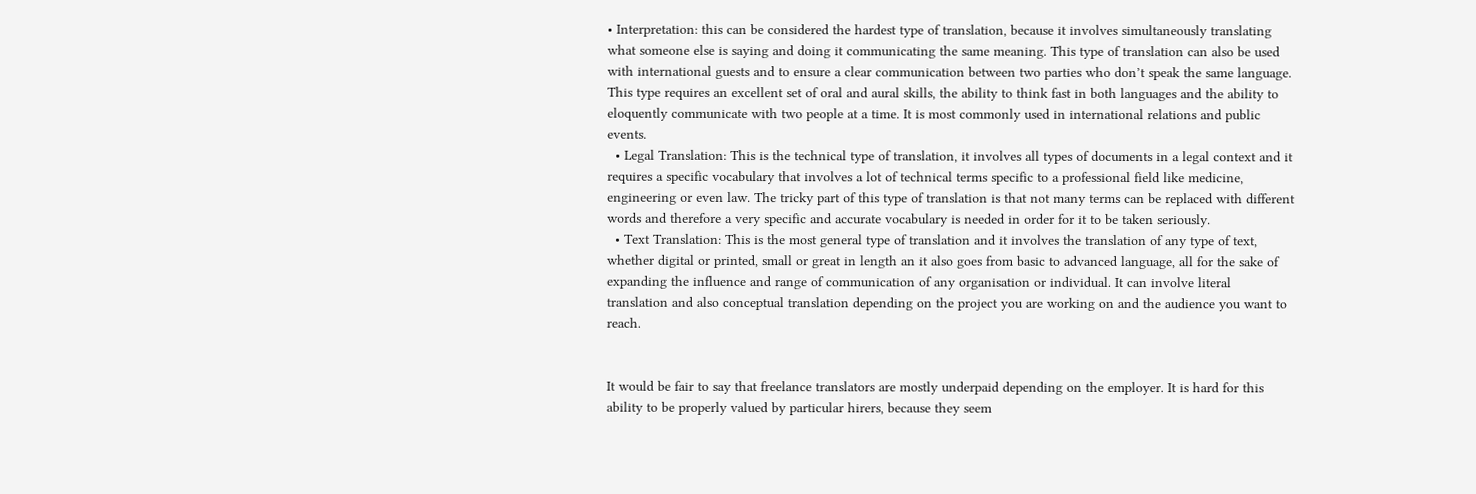• Interpretation: this can be considered the hardest type of translation, because it involves simultaneously translating what someone else is saying and doing it communicating the same meaning. This type of translation can also be used with international guests and to ensure a clear communication between two parties who don’t speak the same language. This type requires an excellent set of oral and aural skills, the ability to think fast in both languages and the ability to eloquently communicate with two people at a time. It is most commonly used in international relations and public events.
  • Legal Translation: This is the technical type of translation, it involves all types of documents in a legal context and it requires a specific vocabulary that involves a lot of technical terms specific to a professional field like medicine, engineering or even law. The tricky part of this type of translation is that not many terms can be replaced with different words and therefore a very specific and accurate vocabulary is needed in order for it to be taken seriously.
  • Text Translation: This is the most general type of translation and it involves the translation of any type of text, whether digital or printed, small or great in length an it also goes from basic to advanced language, all for the sake of expanding the influence and range of communication of any organisation or individual. It can involve literal translation and also conceptual translation depending on the project you are working on and the audience you want to reach.


It would be fair to say that freelance translators are mostly underpaid depending on the employer. It is hard for this ability to be properly valued by particular hirers, because they seem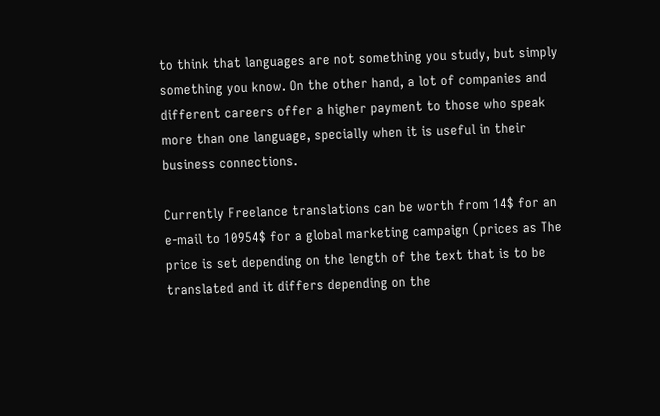to think that languages are not something you study, but simply something you know. On the other hand, a lot of companies and different careers offer a higher payment to those who speak more than one language, specially when it is useful in their business connections.

Currently Freelance translations can be worth from 14$ for an e-mail to 10954$ for a global marketing campaign (prices as The price is set depending on the length of the text that is to be translated and it differs depending on the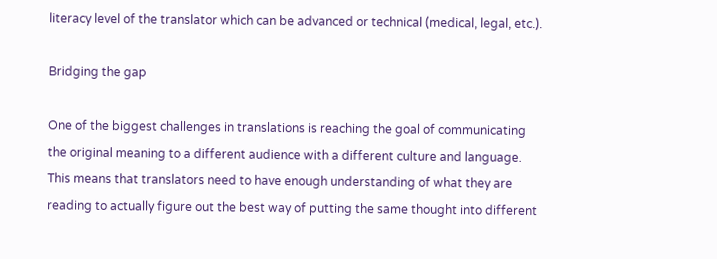literacy level of the translator which can be advanced or technical (medical, legal, etc.).

Bridging the gap

One of the biggest challenges in translations is reaching the goal of communicating the original meaning to a different audience with a different culture and language. This means that translators need to have enough understanding of what they are reading to actually figure out the best way of putting the same thought into different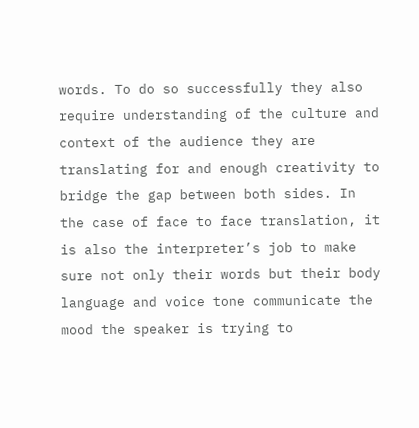words. To do so successfully they also require understanding of the culture and context of the audience they are translating for and enough creativity to bridge the gap between both sides. In the case of face to face translation, it is also the interpreter’s job to make sure not only their words but their body language and voice tone communicate the mood the speaker is trying to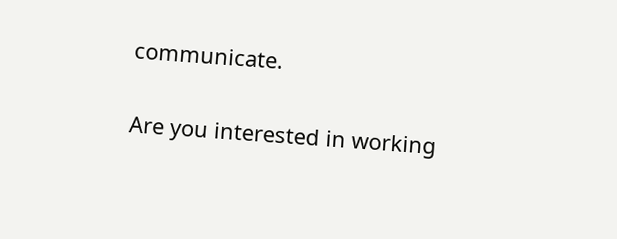communicate.

Are you interested in working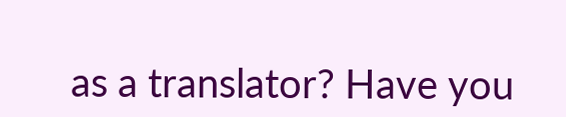as a translator? Have you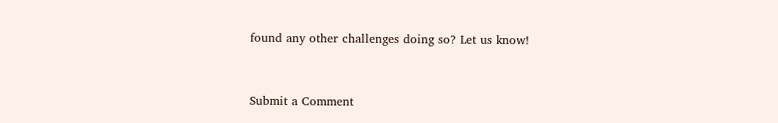found any other challenges doing so? Let us know!


Submit a Comment